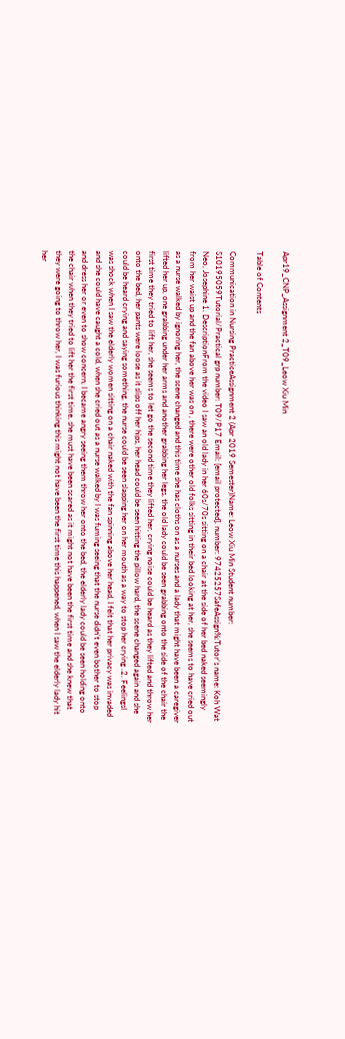Apr19_CNP_Assignment 2_T09_Leow Xiu Min

Table of Contents

Communication in Nursing PracticeAssignment 2 (Apr 2019 Semester)Name: Leow Xiu Min Student number: S10195059Tutorial/Practical grp number: T09/P17 Email: [email protected]. number: 97425257SafeAssign%:Tutor’s name: Koh Wat Neo, Josephine 1. DescriptionFrom the video I saw an old lady in her 60s/70s sitting on a chair at the side of her bed naked seemingly from her waist up and the fan above her was on , there were other old folks sitting in their bed looking at her, she seems to have cried out as a nurse walked by ignoring her, the scene changed and this time she has cloths on as a nurses and a lady that might have been a caregiver lifted her up, one grabbing under her arms and another grabbing her legs, the old lady could be seen grabbing onto the side of the chair the first time they tried to lift her, she seems to let go the second time they lifted her, crying noise could be heard as they lifted and throw her onto the bed, her pants were loose as it slips off her hips, her head could be seen hitting the pillow hard, the scene changed again and she could be heard crying and saying something, the nurse could be seen slapping her on her mouth as a way to stop her crying .2. FeelingsI was shock when I saw the elderly women sitting on a chair naked with the fan spinning above her head, I felt that her privacy was invaded and she could have caught a cold, when she cried out as a nurse walked by I was fuming seeing that the nurse didn’t even bother to stop and dress her or even to show concern, I became angry seeing them throw her onto the bed, the elderly lady could be seen holding onto the chair when they tried to lift her the first time, she must have been scared as it might not have been the first time and she knew that they were going to throw her, I was furious thinking this might not have been the first time this happened, when I saw the elderly lady hit her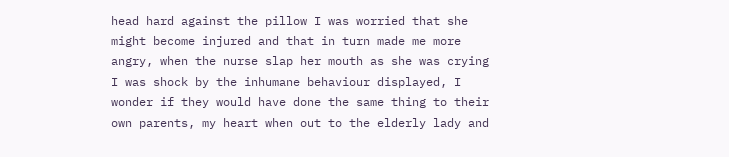head hard against the pillow I was worried that she might become injured and that in turn made me more angry, when the nurse slap her mouth as she was crying I was shock by the inhumane behaviour displayed, I wonder if they would have done the same thing to their own parents, my heart when out to the elderly lady and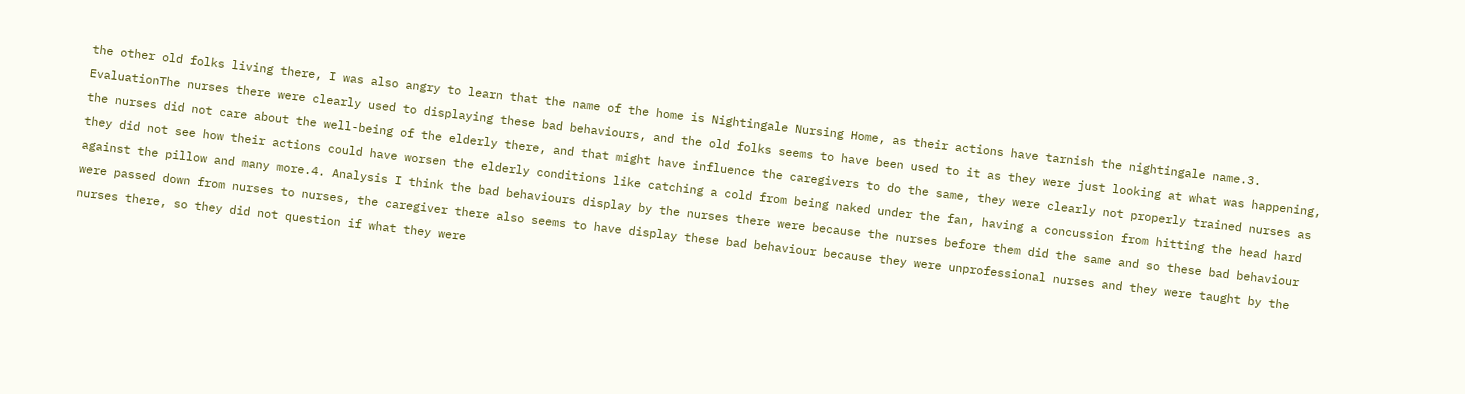the other old folks living there, I was also angry to learn that the name of the home is Nightingale Nursing Home, as their actions have tarnish the nightingale name.3. EvaluationThe nurses there were clearly used to displaying these bad behaviours, and the old folks seems to have been used to it as they were just looking at what was happening, the nurses did not care about the well-being of the elderly there, and that might have influence the caregivers to do the same, they were clearly not properly trained nurses as they did not see how their actions could have worsen the elderly conditions like catching a cold from being naked under the fan, having a concussion from hitting the head hard against the pillow and many more.4. Analysis I think the bad behaviours display by the nurses there were because the nurses before them did the same and so these bad behaviour were passed down from nurses to nurses, the caregiver there also seems to have display these bad behaviour because they were unprofessional nurses and they were taught by the nurses there, so they did not question if what they were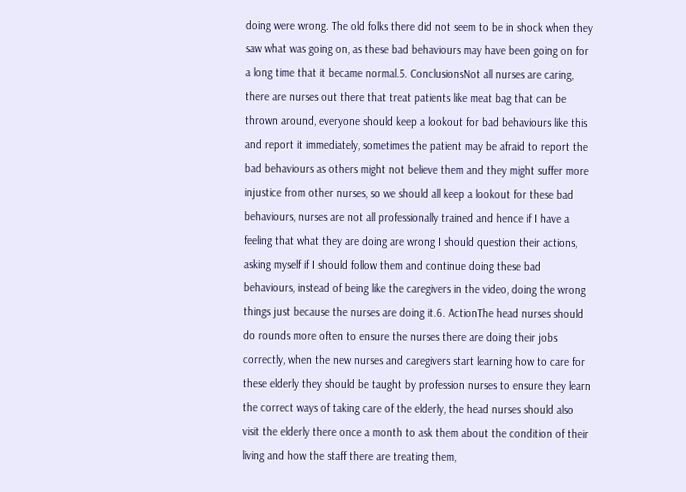doing were wrong. The old folks there did not seem to be in shock when they saw what was going on, as these bad behaviours may have been going on for a long time that it became normal.5. ConclusionsNot all nurses are caring, there are nurses out there that treat patients like meat bag that can be thrown around, everyone should keep a lookout for bad behaviours like this and report it immediately, sometimes the patient may be afraid to report the bad behaviours as others might not believe them and they might suffer more injustice from other nurses, so we should all keep a lookout for these bad behaviours, nurses are not all professionally trained and hence if I have a feeling that what they are doing are wrong I should question their actions, asking myself if I should follow them and continue doing these bad behaviours, instead of being like the caregivers in the video, doing the wrong things just because the nurses are doing it.6. ActionThe head nurses should do rounds more often to ensure the nurses there are doing their jobs correctly, when the new nurses and caregivers start learning how to care for these elderly they should be taught by profession nurses to ensure they learn the correct ways of taking care of the elderly, the head nurses should also visit the elderly there once a month to ask them about the condition of their living and how the staff there are treating them,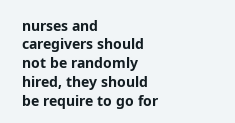nurses and caregivers should not be randomly hired, they should be require to go for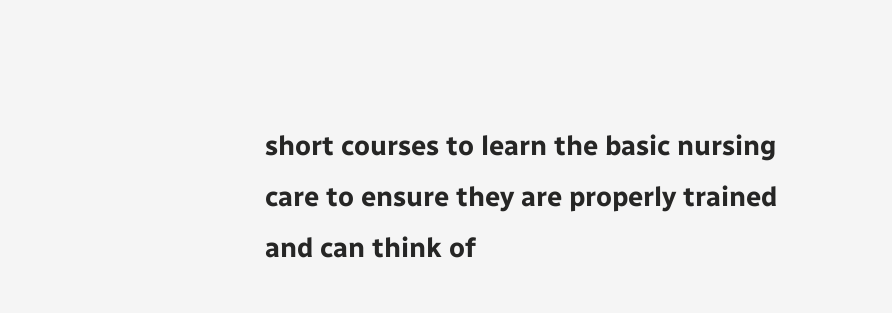short courses to learn the basic nursing care to ensure they are properly trained and can think of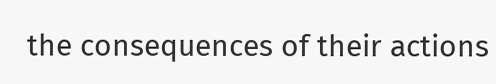the consequences of their actions